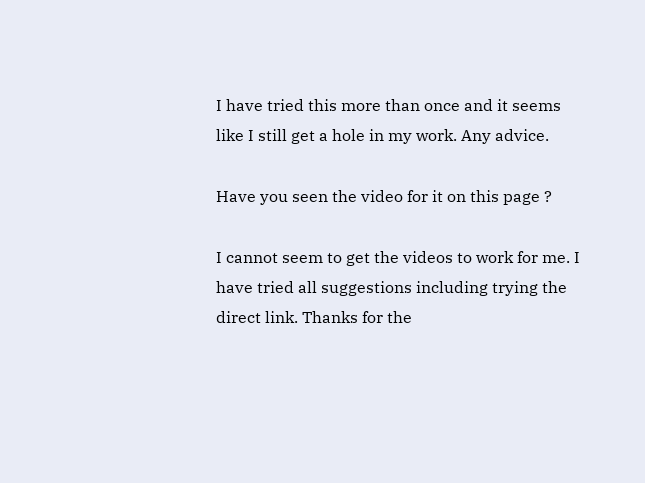I have tried this more than once and it seems like I still get a hole in my work. Any advice.

Have you seen the video for it on this page ?

I cannot seem to get the videos to work for me. I have tried all suggestions including trying the direct link. Thanks for the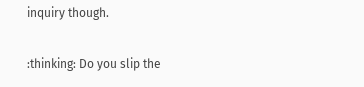inquiry though.

:thinking: Do you slip the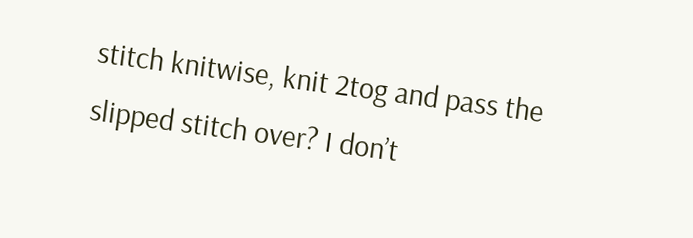stitch knitwise, knit 2tog and pass the slipped stitch over? I don’t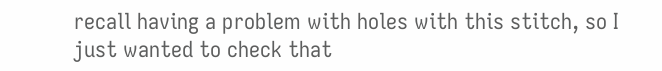recall having a problem with holes with this stitch, so I just wanted to check that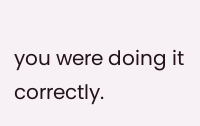you were doing it correctly.